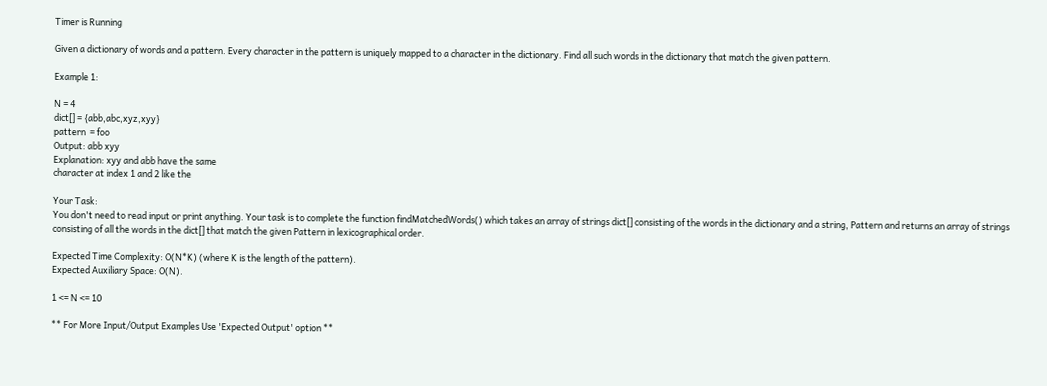Timer is Running

Given a dictionary of words and a pattern. Every character in the pattern is uniquely mapped to a character in the dictionary. Find all such words in the dictionary that match the given pattern.

Example 1:

N = 4
dict[] = {abb,abc,xyz,xyy}
pattern  = foo
Output: abb xyy
Explanation: xyy and abb have the same
character at index 1 and 2 like the

Your Task:
You don't need to read input or print anything. Your task is to complete the function findMatchedWords() which takes an array of strings dict[] consisting of the words in the dictionary and a string, Pattern and returns an array of strings consisting of all the words in the dict[] that match the given Pattern in lexicographical order.

Expected Time Complexity: O(N*K) (where K is the length of the pattern).
Expected Auxiliary Space: O(N).

1 <= N <= 10

** For More Input/Output Examples Use 'Expected Output' option **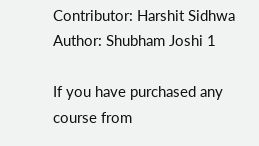Contributor: Harshit Sidhwa
Author: Shubham Joshi 1

If you have purchased any course from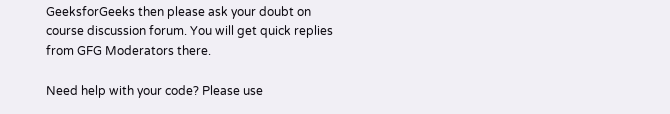GeeksforGeeks then please ask your doubt on course discussion forum. You will get quick replies from GFG Moderators there.

Need help with your code? Please use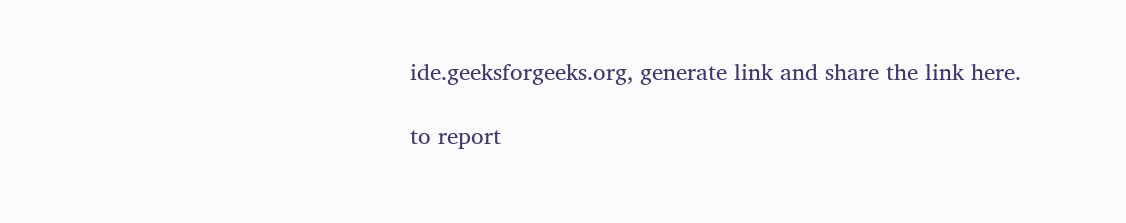ide.geeksforgeeks.org, generate link and share the link here.

to report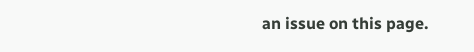an issue on this page.